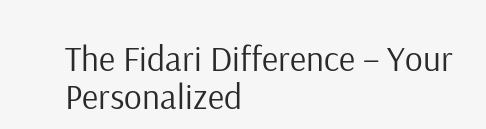The Fidari Difference – Your Personalized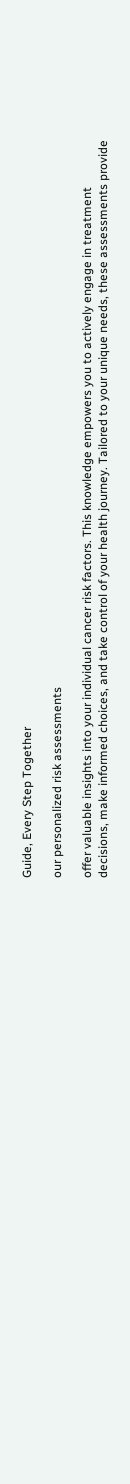Guide, Every Step Together

our personalized risk assessments

offer valuable insights into your individual cancer risk factors. This knowledge empowers you to actively engage in treatment decisions, make informed choices, and take control of your health journey. Tailored to your unique needs, these assessments provide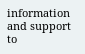information and support to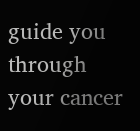guide you through your cancer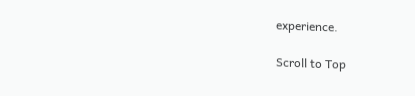experience.

Scroll to Top